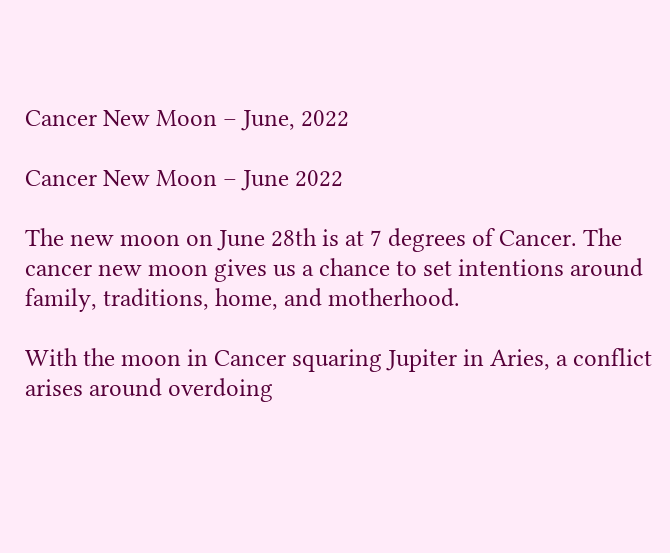Cancer New Moon – June, 2022

Cancer New Moon – June 2022

The new moon on June 28th is at 7 degrees of Cancer. The cancer new moon gives us a chance to set intentions around family, traditions, home, and motherhood.

With the moon in Cancer squaring Jupiter in Aries, a conflict arises around overdoing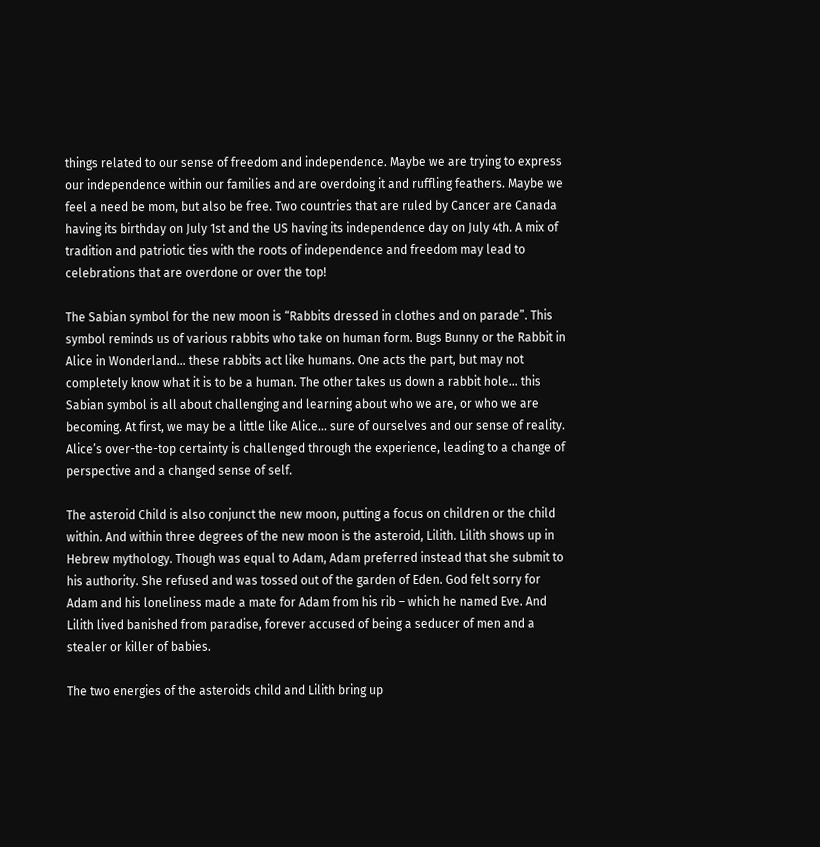things related to our sense of freedom and independence. Maybe we are trying to express our independence within our families and are overdoing it and ruffling feathers. Maybe we feel a need be mom, but also be free. Two countries that are ruled by Cancer are Canada having its birthday on July 1st and the US having its independence day on July 4th. A mix of tradition and patriotic ties with the roots of independence and freedom may lead to celebrations that are overdone or over the top!

The Sabian symbol for the new moon is “Rabbits dressed in clothes and on parade”. This symbol reminds us of various rabbits who take on human form. Bugs Bunny or the Rabbit in Alice in Wonderland… these rabbits act like humans. One acts the part, but may not completely know what it is to be a human. The other takes us down a rabbit hole… this Sabian symbol is all about challenging and learning about who we are, or who we are becoming. At first, we may be a little like Alice… sure of ourselves and our sense of reality. Alice’s over-the-top certainty is challenged through the experience, leading to a change of perspective and a changed sense of self.

The asteroid Child is also conjunct the new moon, putting a focus on children or the child within. And within three degrees of the new moon is the asteroid, Lilith. Lilith shows up in Hebrew mythology. Though was equal to Adam, Adam preferred instead that she submit to his authority. She refused and was tossed out of the garden of Eden. God felt sorry for Adam and his loneliness made a mate for Adam from his rib – which he named Eve. And Lilith lived banished from paradise, forever accused of being a seducer of men and a stealer or killer of babies.

The two energies of the asteroids child and Lilith bring up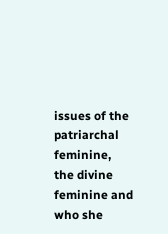issues of the patriarchal feminine, the divine feminine and who she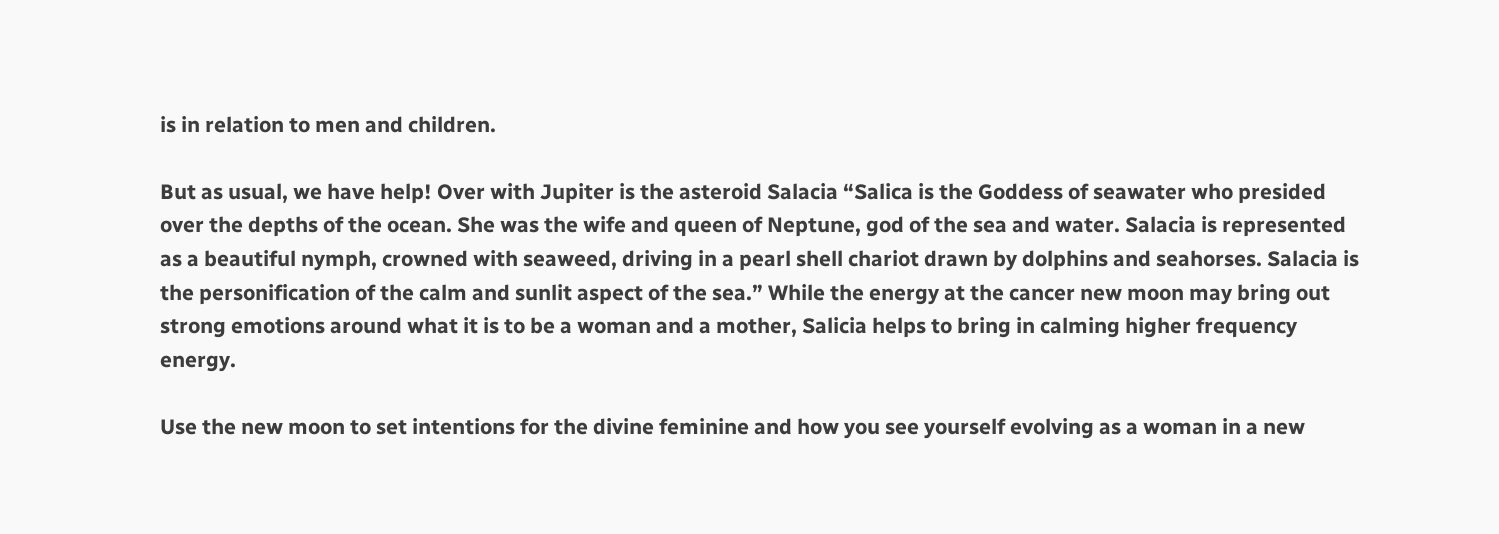is in relation to men and children.

But as usual, we have help! Over with Jupiter is the asteroid Salacia “Salica is the Goddess of seawater who presided over the depths of the ocean. She was the wife and queen of Neptune, god of the sea and water. Salacia is represented as a beautiful nymph, crowned with seaweed, driving in a pearl shell chariot drawn by dolphins and seahorses. Salacia is the personification of the calm and sunlit aspect of the sea.” While the energy at the cancer new moon may bring out strong emotions around what it is to be a woman and a mother, Salicia helps to bring in calming higher frequency energy.

Use the new moon to set intentions for the divine feminine and how you see yourself evolving as a woman in a new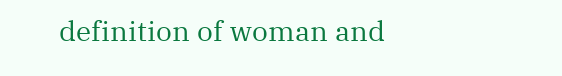definition of woman and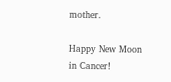mother.

Happy New Moon in Cancer!